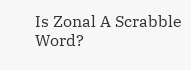Is Zonal A Scrabble Word?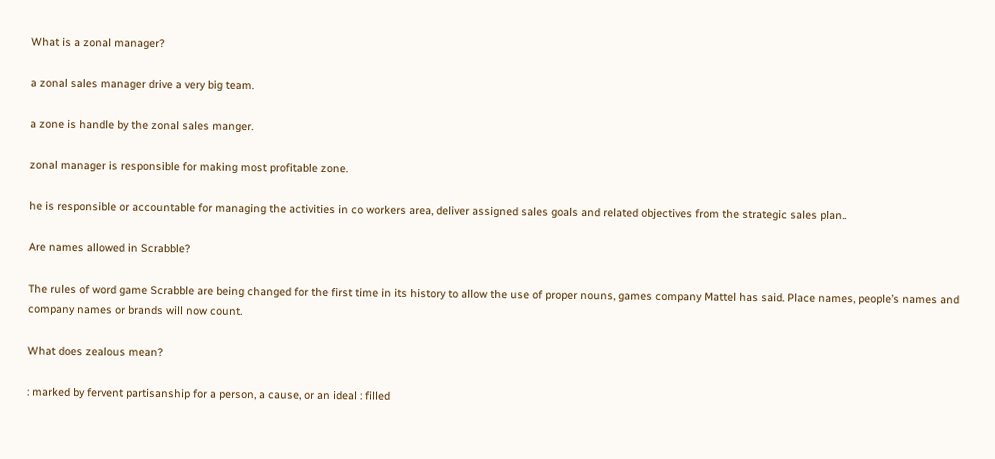What is a zonal manager?

a zonal sales manager drive a very big team.

a zone is handle by the zonal sales manger.

zonal manager is responsible for making most profitable zone.

he is responsible or accountable for managing the activities in co workers area, deliver assigned sales goals and related objectives from the strategic sales plan..

Are names allowed in Scrabble?

The rules of word game Scrabble are being changed for the first time in its history to allow the use of proper nouns, games company Mattel has said. Place names, people’s names and company names or brands will now count.

What does zealous mean?

: marked by fervent partisanship for a person, a cause, or an ideal : filled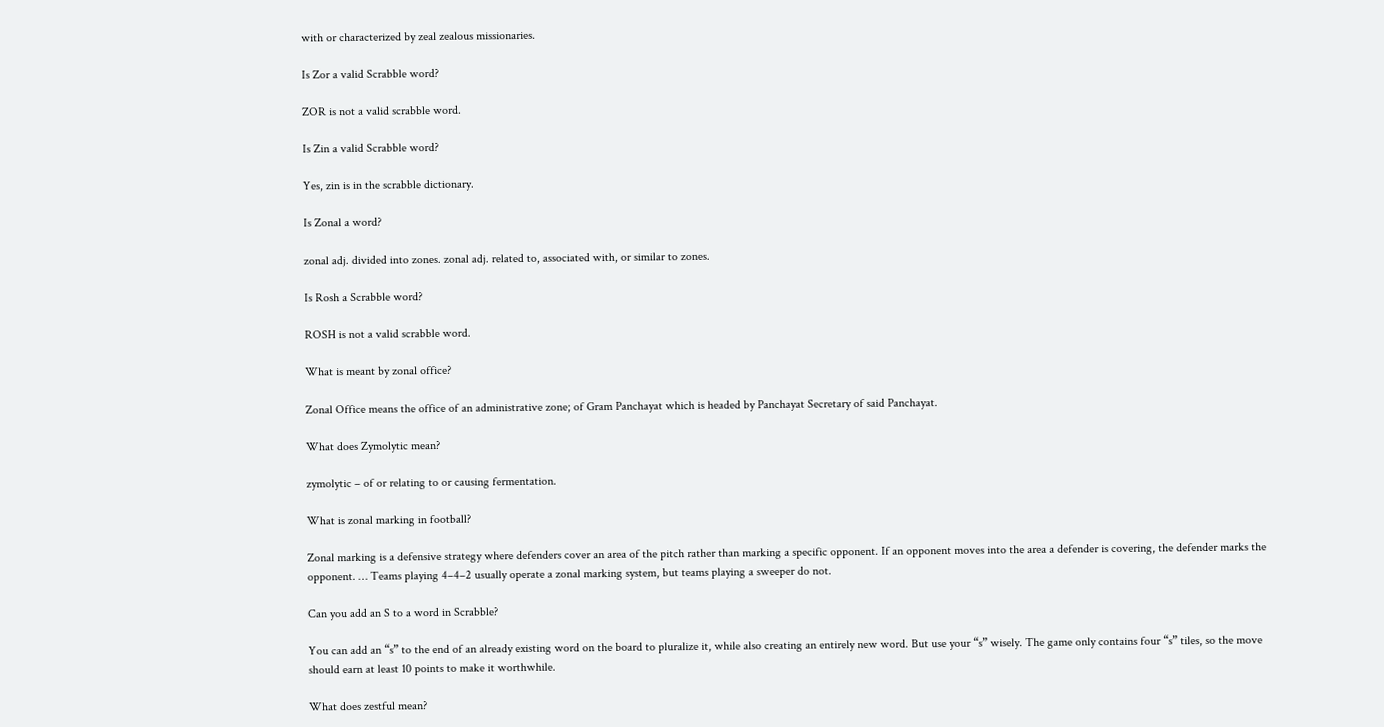with or characterized by zeal zealous missionaries.

Is Zor a valid Scrabble word?

ZOR is not a valid scrabble word.

Is Zin a valid Scrabble word?

Yes, zin is in the scrabble dictionary.

Is Zonal a word?

zonal adj. divided into zones. zonal adj. related to, associated with, or similar to zones.

Is Rosh a Scrabble word?

ROSH is not a valid scrabble word.

What is meant by zonal office?

Zonal Office means the office of an administrative zone; of Gram Panchayat which is headed by Panchayat Secretary of said Panchayat.

What does Zymolytic mean?

zymolytic – of or relating to or causing fermentation.

What is zonal marking in football?

Zonal marking is a defensive strategy where defenders cover an area of the pitch rather than marking a specific opponent. If an opponent moves into the area a defender is covering, the defender marks the opponent. … Teams playing 4–4–2 usually operate a zonal marking system, but teams playing a sweeper do not.

Can you add an S to a word in Scrabble?

You can add an “s” to the end of an already existing word on the board to pluralize it, while also creating an entirely new word. But use your “s” wisely. The game only contains four “s” tiles, so the move should earn at least 10 points to make it worthwhile.

What does zestful mean?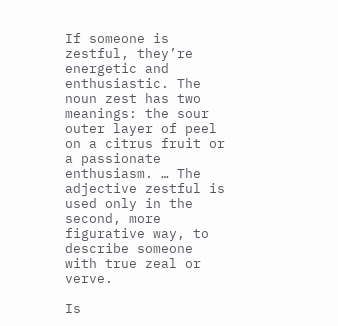If someone is zestful, they’re energetic and enthusiastic. The noun zest has two meanings: the sour outer layer of peel on a citrus fruit or a passionate enthusiasm. … The adjective zestful is used only in the second, more figurative way, to describe someone with true zeal or verve.

Is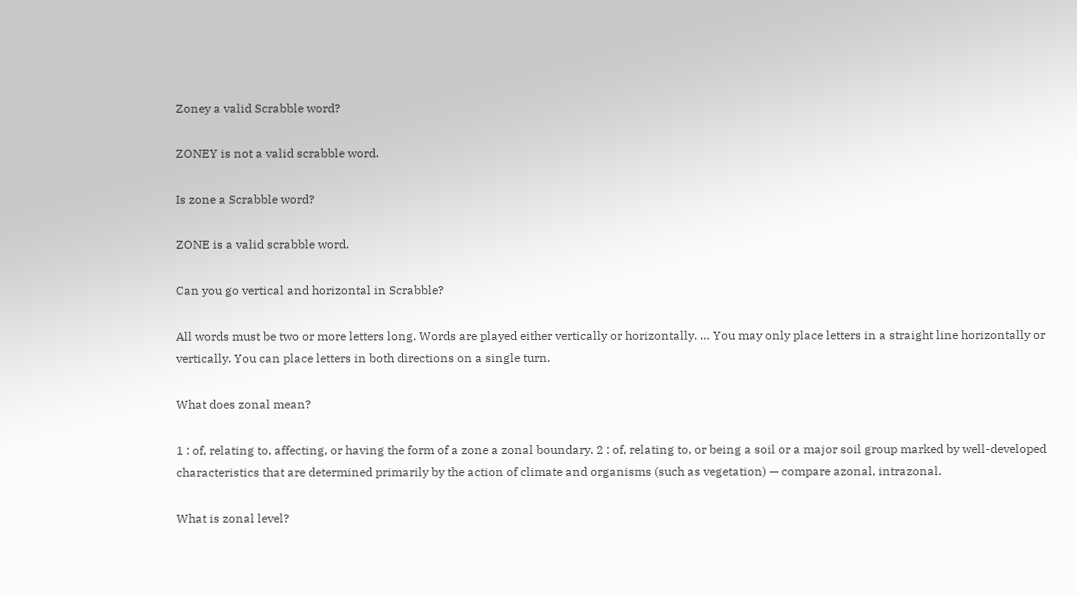Zoney a valid Scrabble word?

ZONEY is not a valid scrabble word.

Is zone a Scrabble word?

ZONE is a valid scrabble word.

Can you go vertical and horizontal in Scrabble?

All words must be two or more letters long. Words are played either vertically or horizontally. … You may only place letters in a straight line horizontally or vertically. You can place letters in both directions on a single turn.

What does zonal mean?

1 : of, relating to, affecting, or having the form of a zone a zonal boundary. 2 : of, relating to, or being a soil or a major soil group marked by well-developed characteristics that are determined primarily by the action of climate and organisms (such as vegetation) — compare azonal, intrazonal.

What is zonal level?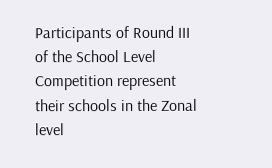Participants of Round III of the School Level Competition represent their schools in the Zonal level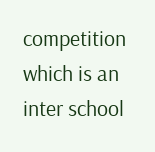competition which is an inter school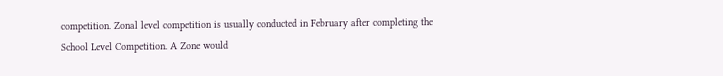competition. Zonal level competition is usually conducted in February after completing the School Level Competition. A Zone would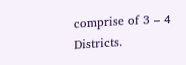comprise of 3 – 4 Districts.